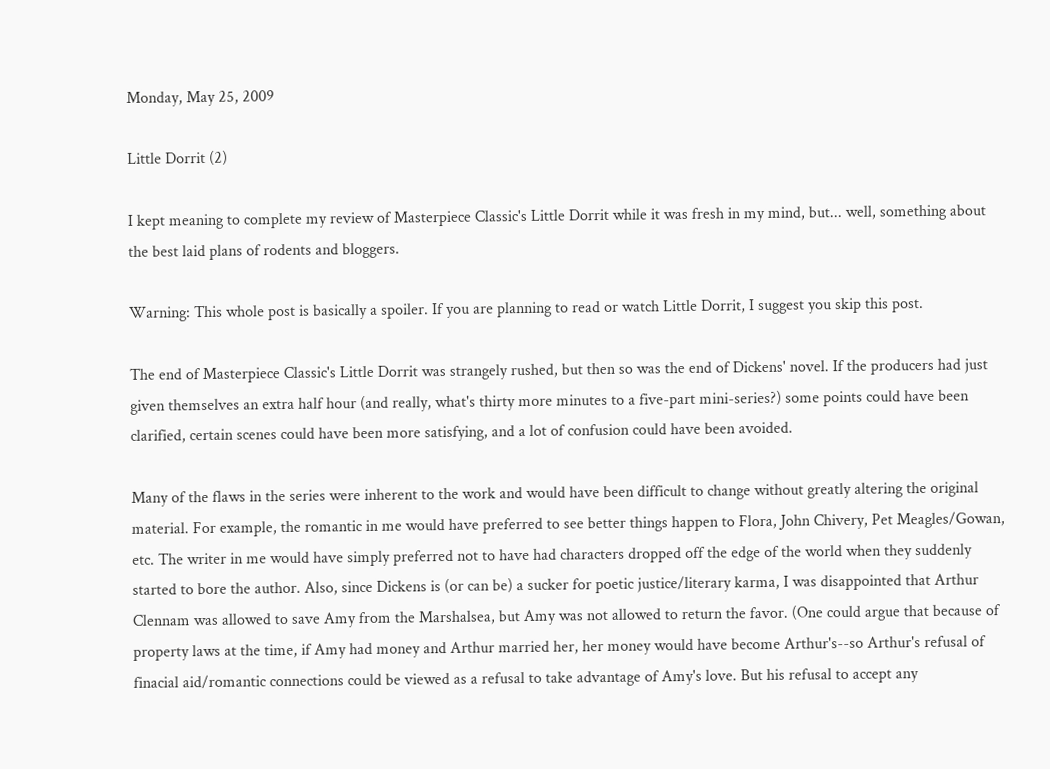Monday, May 25, 2009

Little Dorrit (2)

I kept meaning to complete my review of Masterpiece Classic's Little Dorrit while it was fresh in my mind, but... well, something about the best laid plans of rodents and bloggers.

Warning: This whole post is basically a spoiler. If you are planning to read or watch Little Dorrit, I suggest you skip this post.

The end of Masterpiece Classic's Little Dorrit was strangely rushed, but then so was the end of Dickens' novel. If the producers had just given themselves an extra half hour (and really, what's thirty more minutes to a five-part mini-series?) some points could have been clarified, certain scenes could have been more satisfying, and a lot of confusion could have been avoided.

Many of the flaws in the series were inherent to the work and would have been difficult to change without greatly altering the original material. For example, the romantic in me would have preferred to see better things happen to Flora, John Chivery, Pet Meagles/Gowan, etc. The writer in me would have simply preferred not to have had characters dropped off the edge of the world when they suddenly started to bore the author. Also, since Dickens is (or can be) a sucker for poetic justice/literary karma, I was disappointed that Arthur Clennam was allowed to save Amy from the Marshalsea, but Amy was not allowed to return the favor. (One could argue that because of property laws at the time, if Amy had money and Arthur married her, her money would have become Arthur's--so Arthur's refusal of finacial aid/romantic connections could be viewed as a refusal to take advantage of Amy's love. But his refusal to accept any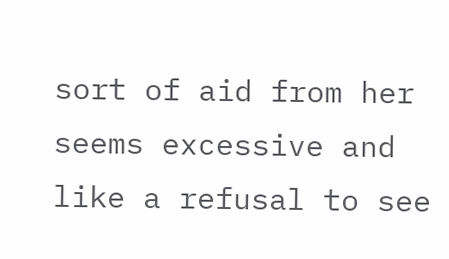sort of aid from her seems excessive and like a refusal to see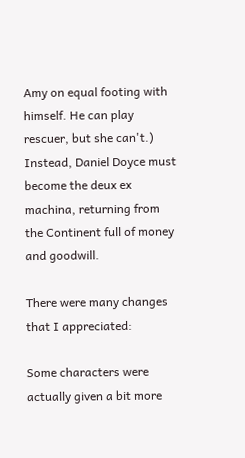Amy on equal footing with himself. He can play rescuer, but she can't.) Instead, Daniel Doyce must become the deux ex machina, returning from the Continent full of money and goodwill.

There were many changes that I appreciated:

Some characters were actually given a bit more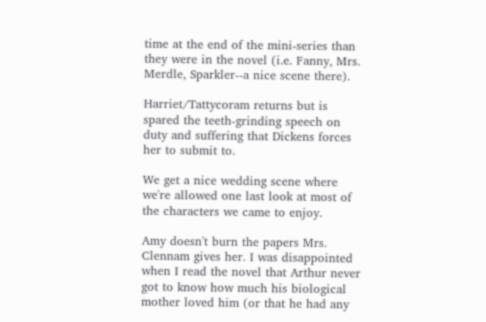time at the end of the mini-series than they were in the novel (i.e. Fanny, Mrs. Merdle, Sparkler--a nice scene there).

Harriet/Tattycoram returns but is spared the teeth-grinding speech on duty and suffering that Dickens forces her to submit to.

We get a nice wedding scene where we're allowed one last look at most of the characters we came to enjoy.

Amy doesn't burn the papers Mrs. Clennam gives her. I was disappointed when I read the novel that Arthur never got to know how much his biological mother loved him (or that he had any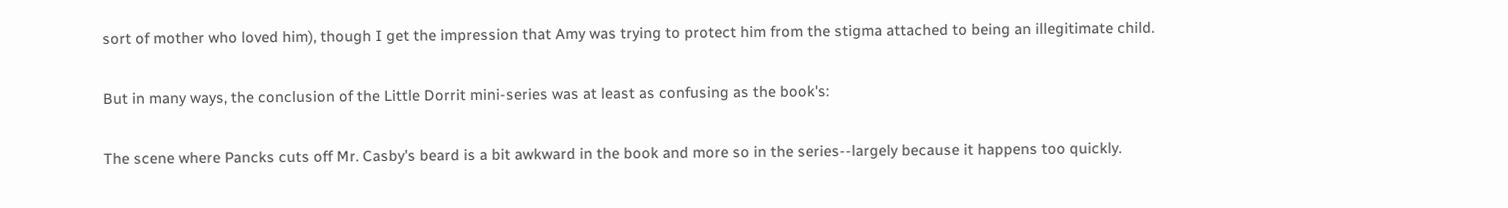sort of mother who loved him), though I get the impression that Amy was trying to protect him from the stigma attached to being an illegitimate child.

But in many ways, the conclusion of the Little Dorrit mini-series was at least as confusing as the book's:

The scene where Pancks cuts off Mr. Casby's beard is a bit awkward in the book and more so in the series--largely because it happens too quickly.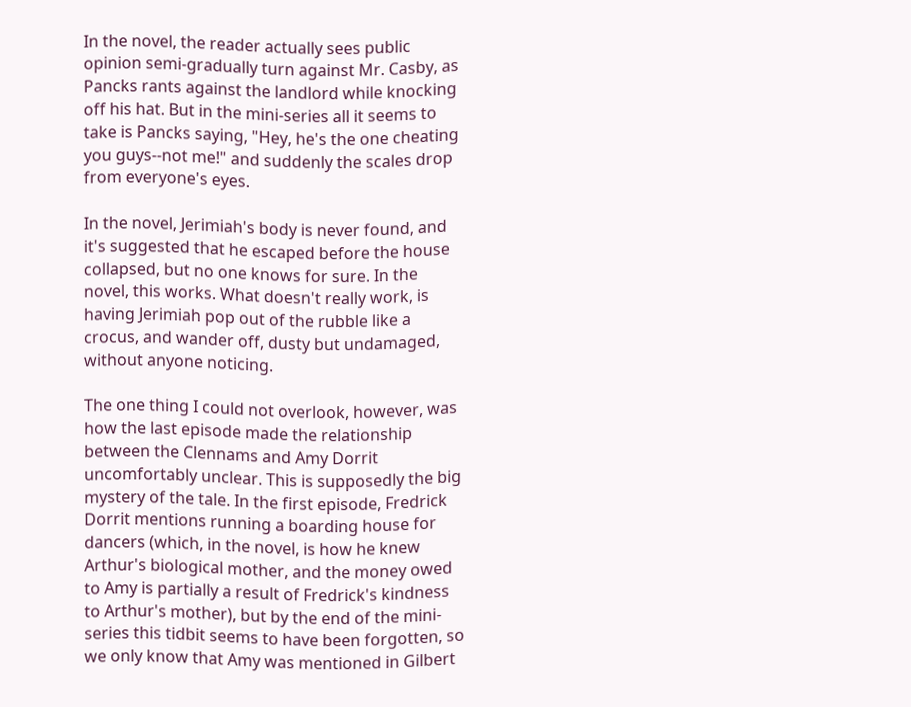In the novel, the reader actually sees public opinion semi-gradually turn against Mr. Casby, as Pancks rants against the landlord while knocking off his hat. But in the mini-series all it seems to take is Pancks saying, "Hey, he's the one cheating you guys--not me!" and suddenly the scales drop from everyone's eyes.

In the novel, Jerimiah's body is never found, and it's suggested that he escaped before the house collapsed, but no one knows for sure. In the novel, this works. What doesn't really work, is having Jerimiah pop out of the rubble like a crocus, and wander off, dusty but undamaged, without anyone noticing.

The one thing I could not overlook, however, was how the last episode made the relationship between the Clennams and Amy Dorrit uncomfortably unclear. This is supposedly the big mystery of the tale. In the first episode, Fredrick Dorrit mentions running a boarding house for dancers (which, in the novel, is how he knew Arthur's biological mother, and the money owed to Amy is partially a result of Fredrick's kindness to Arthur's mother), but by the end of the mini-series this tidbit seems to have been forgotten, so we only know that Amy was mentioned in Gilbert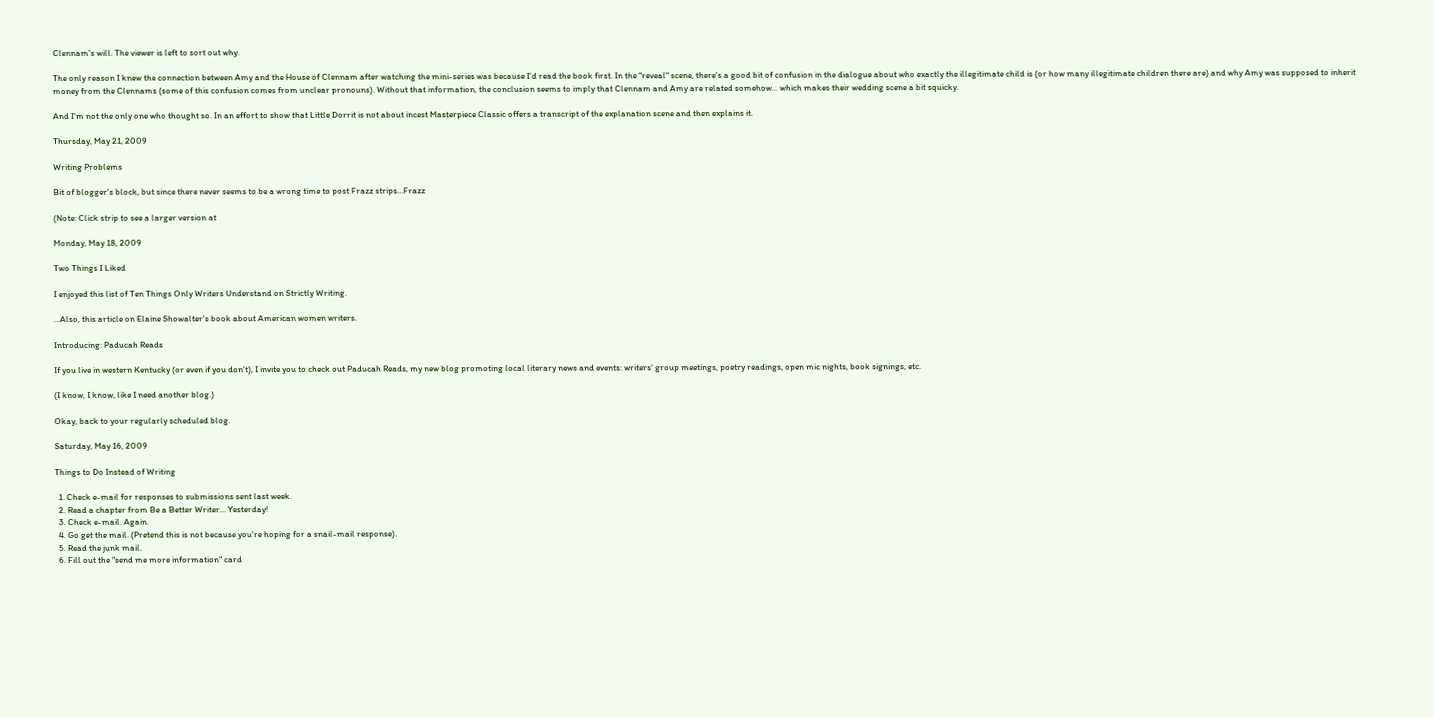Clennam's will. The viewer is left to sort out why.

The only reason I knew the connection between Amy and the House of Clennam after watching the mini-series was because I'd read the book first. In the "reveal" scene, there's a good bit of confusion in the dialogue about who exactly the illegitimate child is (or how many illegitimate children there are) and why Amy was supposed to inherit money from the Clennams (some of this confusion comes from unclear pronouns). Without that information, the conclusion seems to imply that Clennam and Amy are related somehow... which makes their wedding scene a bit squicky.

And I'm not the only one who thought so. In an effort to show that Little Dorrit is not about incest Masterpiece Classic offers a transcript of the explanation scene and then explains it.

Thursday, May 21, 2009

Writing Problems

Bit of blogger's block, but since there never seems to be a wrong time to post Frazz strips...Frazz

(Note: Click strip to see a larger version at

Monday, May 18, 2009

Two Things I Liked

I enjoyed this list of Ten Things Only Writers Understand on Strictly Writing.

...Also, this article on Elaine Showalter's book about American women writers.

Introducing: Paducah Reads

If you live in western Kentucky (or even if you don't), I invite you to check out Paducah Reads, my new blog promoting local literary news and events: writers' group meetings, poetry readings, open mic nights, book signings, etc.

(I know, I know, like I need another blog.)

Okay, back to your regularly scheduled blog.

Saturday, May 16, 2009

Things to Do Instead of Writing

  1. Check e-mail for responses to submissions sent last week.
  2. Read a chapter from Be a Better Writer... Yesterday!
  3. Check e-mail. Again.
  4. Go get the mail. (Pretend this is not because you're hoping for a snail-mail response).
  5. Read the junk mail.
  6. Fill out the "send me more information" card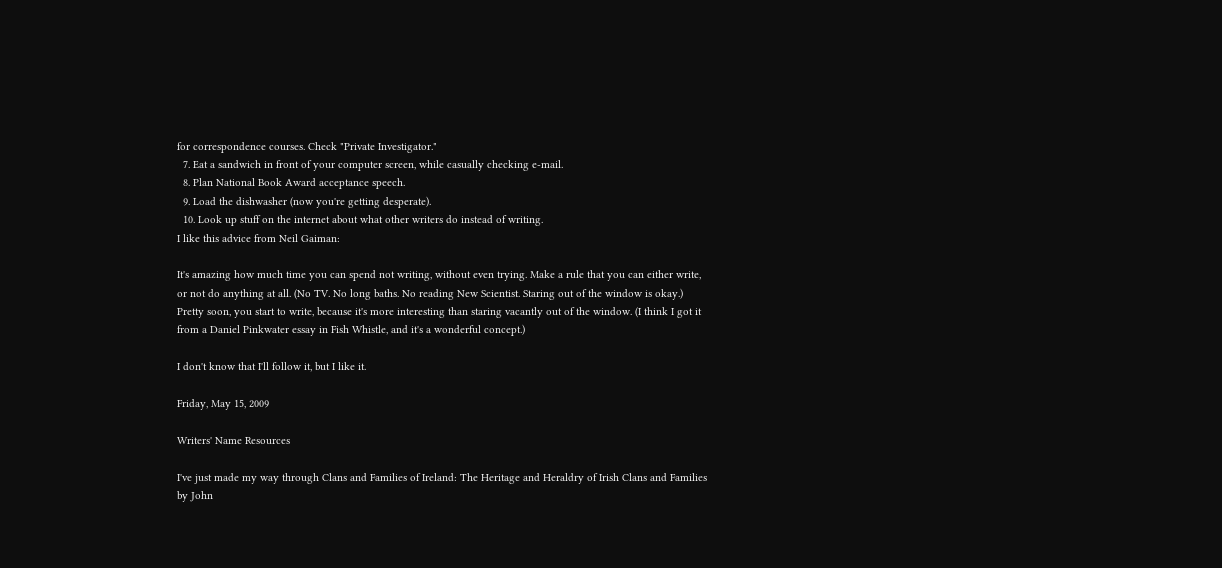for correspondence courses. Check "Private Investigator."
  7. Eat a sandwich in front of your computer screen, while casually checking e-mail.
  8. Plan National Book Award acceptance speech.
  9. Load the dishwasher (now you're getting desperate).
  10. Look up stuff on the internet about what other writers do instead of writing.
I like this advice from Neil Gaiman:

It's amazing how much time you can spend not writing, without even trying. Make a rule that you can either write, or not do anything at all. (No TV. No long baths. No reading New Scientist. Staring out of the window is okay.) Pretty soon, you start to write, because it's more interesting than staring vacantly out of the window. (I think I got it from a Daniel Pinkwater essay in Fish Whistle, and it's a wonderful concept.)

I don't know that I'll follow it, but I like it.

Friday, May 15, 2009

Writers' Name Resources

I've just made my way through Clans and Families of Ireland: The Heritage and Heraldry of Irish Clans and Families by John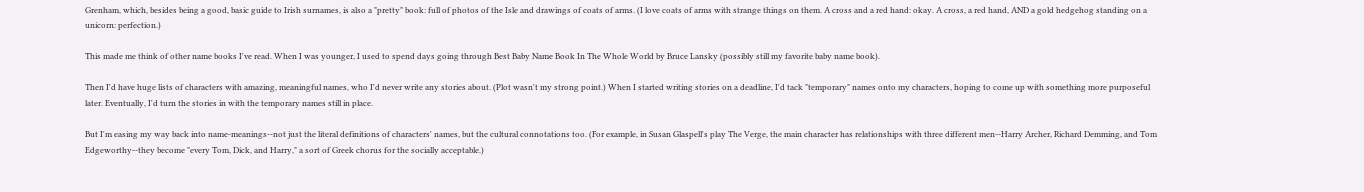Grenham, which, besides being a good, basic guide to Irish surnames, is also a "pretty" book: full of photos of the Isle and drawings of coats of arms. (I love coats of arms with strange things on them. A cross and a red hand: okay. A cross, a red hand, AND a gold hedgehog standing on a unicorn: perfection.)

This made me think of other name books I've read. When I was younger, I used to spend days going through Best Baby Name Book In The Whole World by Bruce Lansky (possibly still my favorite baby name book).

Then I'd have huge lists of characters with amazing, meaningful names, who I'd never write any stories about. (Plot wasn't my strong point.) When I started writing stories on a deadline, I'd tack "temporary" names onto my characters, hoping to come up with something more purposeful later. Eventually, I'd turn the stories in with the temporary names still in place.

But I'm easing my way back into name-meanings--not just the literal definitions of characters' names, but the cultural connotations too. (For example, in Susan Glaspell's play The Verge, the main character has relationships with three different men--Harry Archer, Richard Demming, and Tom Edgeworthy--they become "every Tom, Dick, and Harry," a sort of Greek chorus for the socially acceptable.)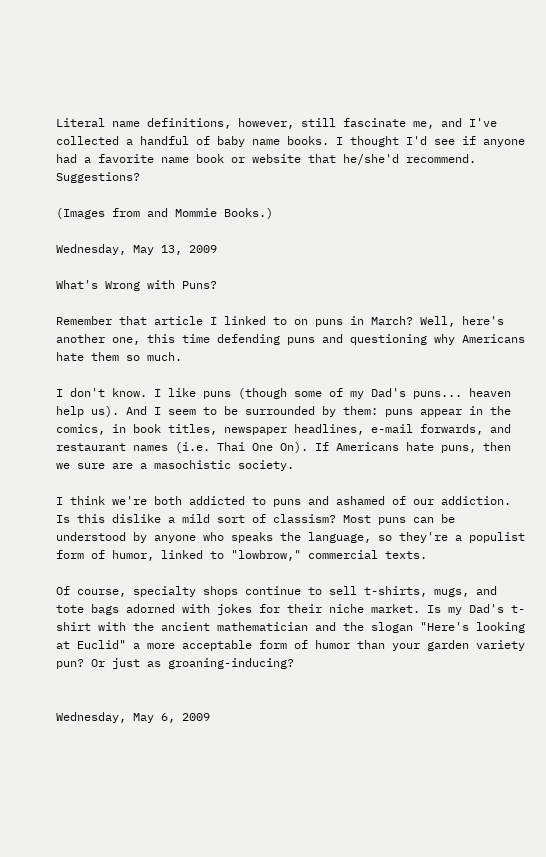Literal name definitions, however, still fascinate me, and I've collected a handful of baby name books. I thought I'd see if anyone had a favorite name book or website that he/she'd recommend. Suggestions?

(Images from and Mommie Books.)

Wednesday, May 13, 2009

What's Wrong with Puns?

Remember that article I linked to on puns in March? Well, here's another one, this time defending puns and questioning why Americans hate them so much.

I don't know. I like puns (though some of my Dad's puns... heaven help us). And I seem to be surrounded by them: puns appear in the comics, in book titles, newspaper headlines, e-mail forwards, and restaurant names (i.e. Thai One On). If Americans hate puns, then we sure are a masochistic society.

I think we're both addicted to puns and ashamed of our addiction. Is this dislike a mild sort of classism? Most puns can be understood by anyone who speaks the language, so they're a populist form of humor, linked to "lowbrow," commercial texts.

Of course, specialty shops continue to sell t-shirts, mugs, and tote bags adorned with jokes for their niche market. Is my Dad's t-shirt with the ancient mathematician and the slogan "Here's looking at Euclid" a more acceptable form of humor than your garden variety pun? Or just as groaning-inducing?


Wednesday, May 6, 2009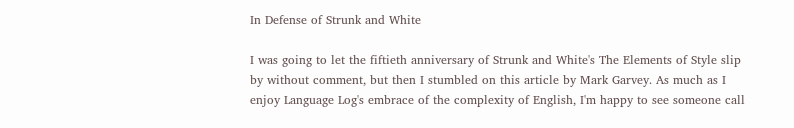In Defense of Strunk and White

I was going to let the fiftieth anniversary of Strunk and White's The Elements of Style slip by without comment, but then I stumbled on this article by Mark Garvey. As much as I enjoy Language Log's embrace of the complexity of English, I'm happy to see someone call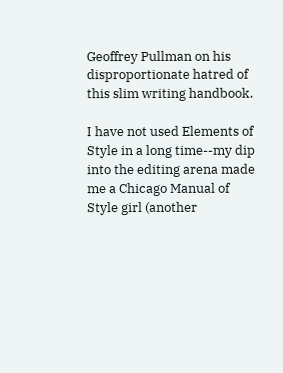Geoffrey Pullman on his disproportionate hatred of this slim writing handbook.

I have not used Elements of Style in a long time--my dip into the editing arena made me a Chicago Manual of Style girl (another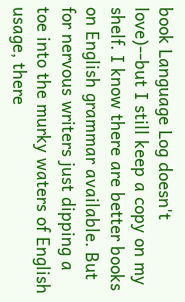book Language Log doesn't love)--but I still keep a copy on my shelf. I know there are better books on English grammar available. But for nervous writers just dipping a toe into the murky waters of English usage, there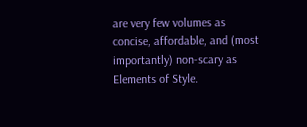are very few volumes as concise, affordable, and (most importantly) non-scary as Elements of Style.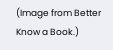(Image from Better Know a Book.)